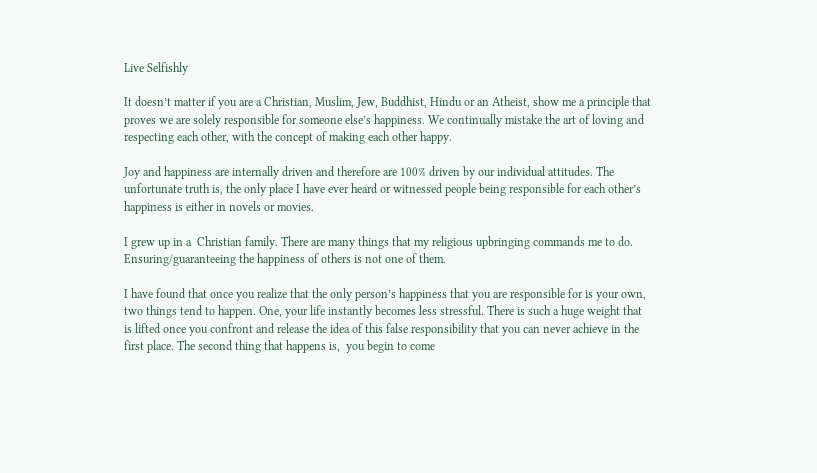Live Selfishly

It doesn’t matter if you are a Christian, Muslim, Jew, Buddhist, Hindu or an Atheist, show me a principle that proves we are solely responsible for someone else’s happiness. We continually mistake the art of loving and respecting each other, with the concept of making each other happy.

Joy and happiness are internally driven and therefore are 100% driven by our individual attitudes. The unfortunate truth is, the only place I have ever heard or witnessed people being responsible for each other’s happiness is either in novels or movies.

I grew up in a  Christian family. There are many things that my religious upbringing commands me to do. Ensuring/guaranteeing the happiness of others is not one of them.

I have found that once you realize that the only person’s happiness that you are responsible for is your own, two things tend to happen. One, your life instantly becomes less stressful. There is such a huge weight that is lifted once you confront and release the idea of this false responsibility that you can never achieve in the first place. The second thing that happens is,  you begin to come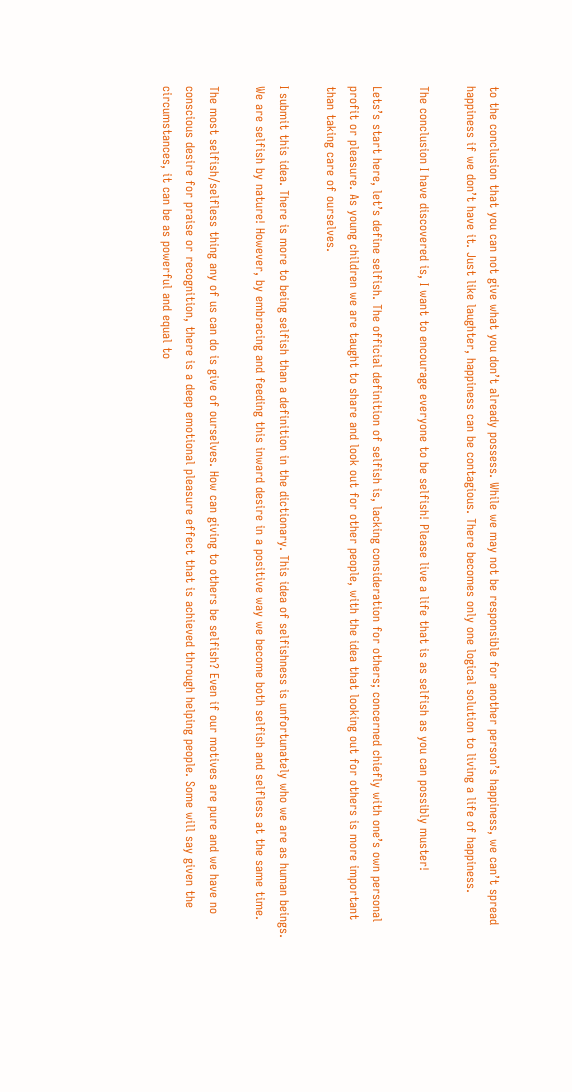to the conclusion that you can not give what you don’t already possess. While we may not be responsible for another person’s happiness, we can’t spread happiness if we don’t have it. Just like laughter, happiness can be contagious. There becomes only one logical solution to living a life of happiness.

The conclusion I have discovered is, I want to encourage everyone to be selfish! Please live a life that is as selfish as you can possibly muster!

Lets’s start here, let’s define selfish. The official definition of selfish is, lacking consideration for others; concerned chiefly with one’s own personal profit or pleasure. As young children we are taught to share and look out for other people, with the idea that looking out for others is more important than taking care of ourselves.

I submit this idea. There is more to being selfish than a definition in the dictionary. This idea of selfishness is unfortunately who we are as human beings. We are selfish by nature! However, by embracing and feeding this inward desire in a positive way we become both selfish and selfless at the same time.

The most selfish/selfless thing any of us can do is give of ourselves. How can giving to others be selfish? Even if our motives are pure and we have no conscious desire for praise or recognition, there is a deep emotional pleasure effect that is achieved through helping people. Some will say given the circumstances, it can be as powerful and equal to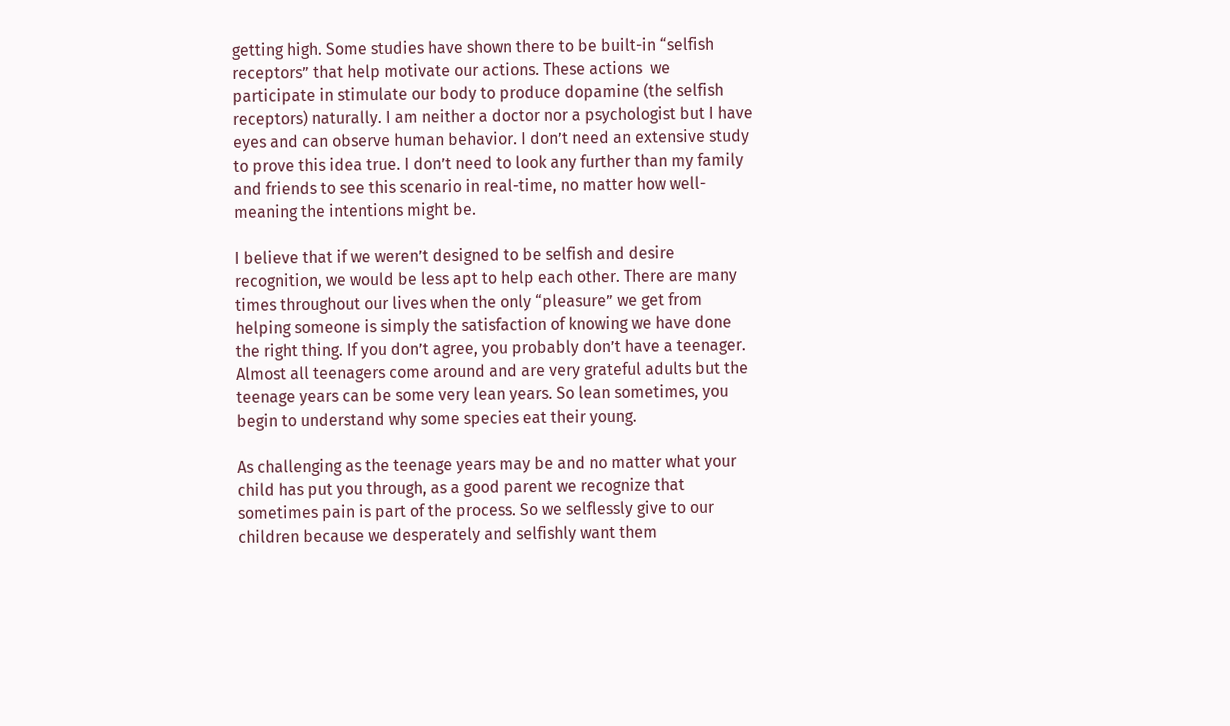getting high. Some studies have shown there to be built-in “selfish receptors” that help motivate our actions. These actions  we participate in stimulate our body to produce dopamine (the selfish receptors) naturally. I am neither a doctor nor a psychologist but I have eyes and can observe human behavior. I don’t need an extensive study to prove this idea true. I don’t need to look any further than my family and friends to see this scenario in real-time, no matter how well-meaning the intentions might be.

I believe that if we weren’t designed to be selfish and desire recognition, we would be less apt to help each other. There are many times throughout our lives when the only “pleasure” we get from helping someone is simply the satisfaction of knowing we have done the right thing. If you don’t agree, you probably don’t have a teenager. Almost all teenagers come around and are very grateful adults but the teenage years can be some very lean years. So lean sometimes, you begin to understand why some species eat their young.

As challenging as the teenage years may be and no matter what your child has put you through, as a good parent we recognize that sometimes pain is part of the process. So we selflessly give to our children because we desperately and selfishly want them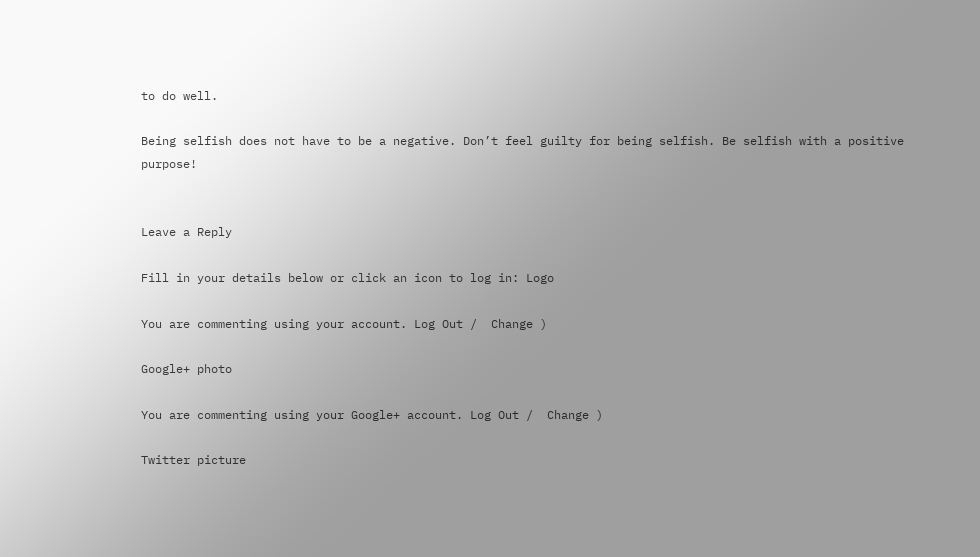to do well.

Being selfish does not have to be a negative. Don’t feel guilty for being selfish. Be selfish with a positive purpose!


Leave a Reply

Fill in your details below or click an icon to log in: Logo

You are commenting using your account. Log Out /  Change )

Google+ photo

You are commenting using your Google+ account. Log Out /  Change )

Twitter picture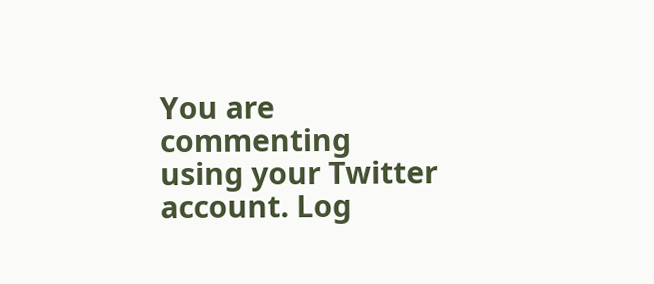You are commenting using your Twitter account. Log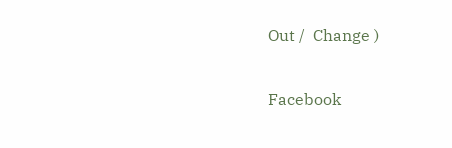Out /  Change )

Facebook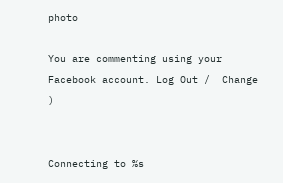photo

You are commenting using your Facebook account. Log Out /  Change )


Connecting to %s